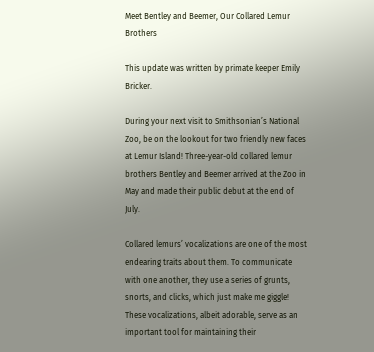Meet Bentley and Beemer, Our Collared Lemur Brothers

This update was written by primate keeper Emily Bricker.

During your next visit to Smithsonian’s National Zoo, be on the lookout for two friendly new faces at Lemur Island! Three-year-old collared lemur brothers Bentley and Beemer arrived at the Zoo in May and made their public debut at the end of July.

Collared lemurs’ vocalizations are one of the most endearing traits about them. To communicate with one another, they use a series of grunts, snorts, and clicks, which just make me giggle! These vocalizations, albeit adorable, serve as an important tool for maintaining their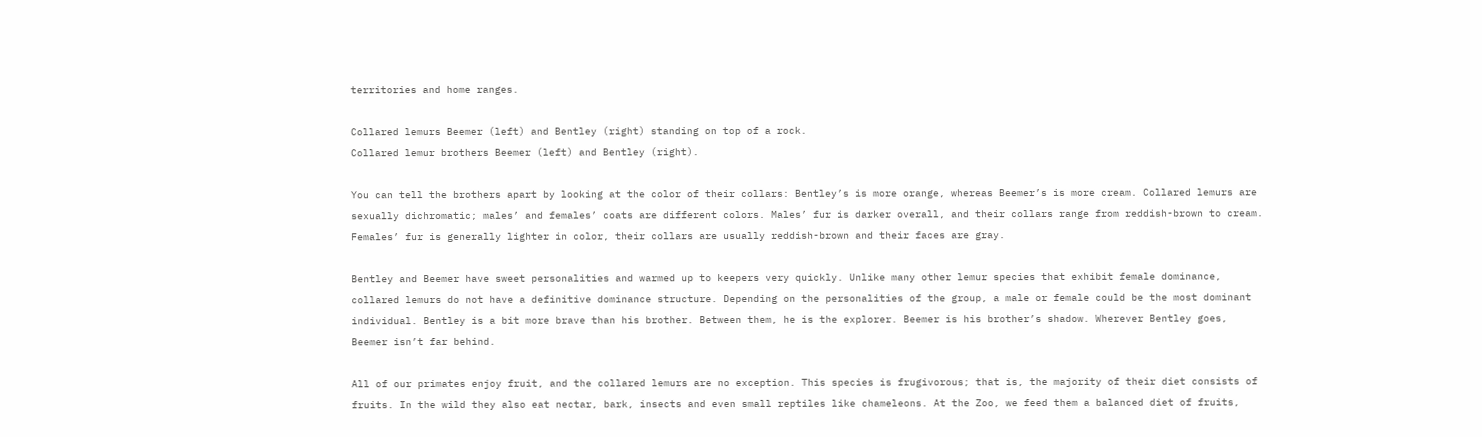territories and home ranges.

Collared lemurs Beemer (left) and Bentley (right) standing on top of a rock.
Collared lemur brothers Beemer (left) and Bentley (right).

You can tell the brothers apart by looking at the color of their collars: Bentley’s is more orange, whereas Beemer’s is more cream. Collared lemurs are sexually dichromatic; males’ and females’ coats are different colors. Males’ fur is darker overall, and their collars range from reddish-brown to cream. Females’ fur is generally lighter in color, their collars are usually reddish-brown and their faces are gray.

Bentley and Beemer have sweet personalities and warmed up to keepers very quickly. Unlike many other lemur species that exhibit female dominance, collared lemurs do not have a definitive dominance structure. Depending on the personalities of the group, a male or female could be the most dominant individual. Bentley is a bit more brave than his brother. Between them, he is the explorer. Beemer is his brother’s shadow. Wherever Bentley goes, Beemer isn’t far behind.

All of our primates enjoy fruit, and the collared lemurs are no exception. This species is frugivorous; that is, the majority of their diet consists of fruits. In the wild they also eat nectar, bark, insects and even small reptiles like chameleons. At the Zoo, we feed them a balanced diet of fruits,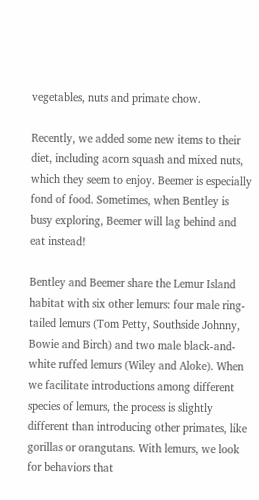vegetables, nuts and primate chow.

Recently, we added some new items to their diet, including acorn squash and mixed nuts, which they seem to enjoy. Beemer is especially fond of food. Sometimes, when Bentley is busy exploring, Beemer will lag behind and eat instead!

Bentley and Beemer share the Lemur Island habitat with six other lemurs: four male ring-tailed lemurs (Tom Petty, Southside Johnny, Bowie and Birch) and two male black-and-white ruffed lemurs (Wiley and Aloke). When we facilitate introductions among different species of lemurs, the process is slightly different than introducing other primates, like gorillas or orangutans. With lemurs, we look for behaviors that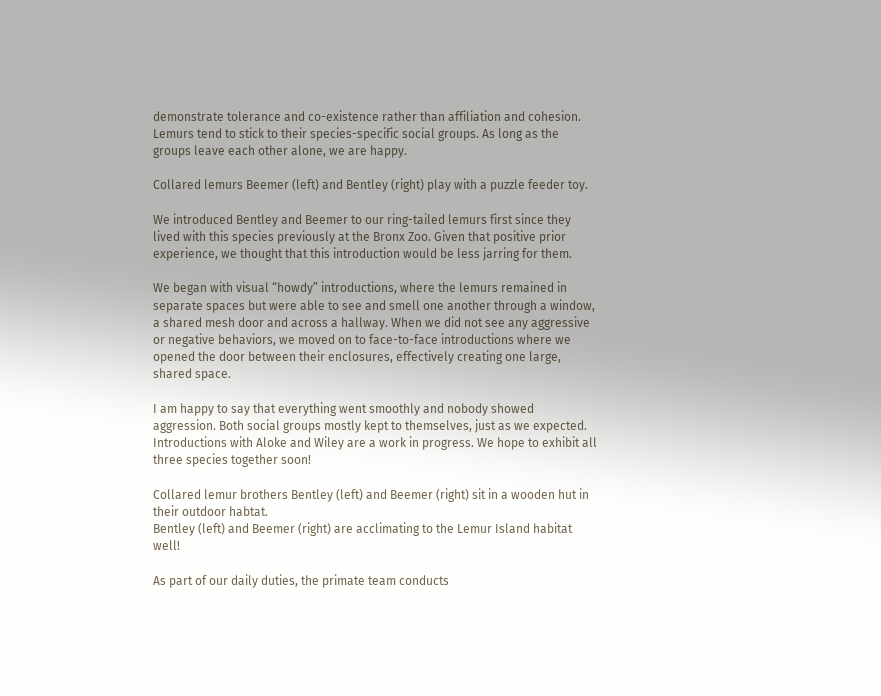demonstrate tolerance and co-existence rather than affiliation and cohesion. Lemurs tend to stick to their species-specific social groups. As long as the groups leave each other alone, we are happy.

Collared lemurs Beemer (left) and Bentley (right) play with a puzzle feeder toy.

We introduced Bentley and Beemer to our ring-tailed lemurs first since they lived with this species previously at the Bronx Zoo. Given that positive prior experience, we thought that this introduction would be less jarring for them.

We began with visual “howdy” introductions, where the lemurs remained in separate spaces but were able to see and smell one another through a window, a shared mesh door and across a hallway. When we did not see any aggressive or negative behaviors, we moved on to face-to-face introductions where we opened the door between their enclosures, effectively creating one large, shared space.

I am happy to say that everything went smoothly and nobody showed aggression. Both social groups mostly kept to themselves, just as we expected. Introductions with Aloke and Wiley are a work in progress. We hope to exhibit all three species together soon!

Collared lemur brothers Bentley (left) and Beemer (right) sit in a wooden hut in their outdoor habtat.
Bentley (left) and Beemer (right) are acclimating to the Lemur Island habitat well!

As part of our daily duties, the primate team conducts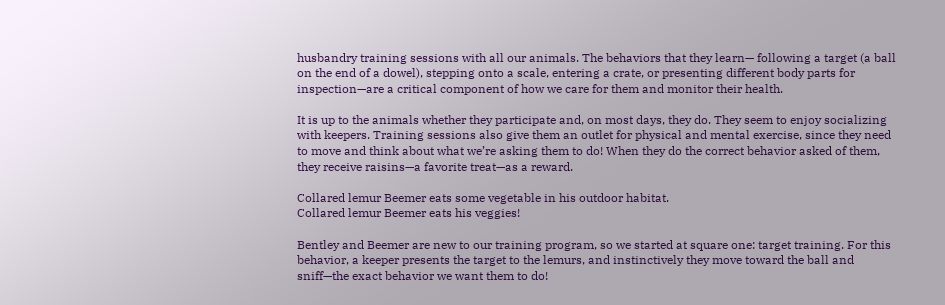husbandry training sessions with all our animals. The behaviors that they learn— following a target (a ball on the end of a dowel), stepping onto a scale, entering a crate, or presenting different body parts for inspection—are a critical component of how we care for them and monitor their health.

It is up to the animals whether they participate and, on most days, they do. They seem to enjoy socializing with keepers. Training sessions also give them an outlet for physical and mental exercise, since they need to move and think about what we’re asking them to do! When they do the correct behavior asked of them, they receive raisins—a favorite treat—as a reward.

Collared lemur Beemer eats some vegetable in his outdoor habitat.
Collared lemur Beemer eats his veggies!

Bentley and Beemer are new to our training program, so we started at square one: target training. For this behavior, a keeper presents the target to the lemurs, and instinctively they move toward the ball and sniff—the exact behavior we want them to do!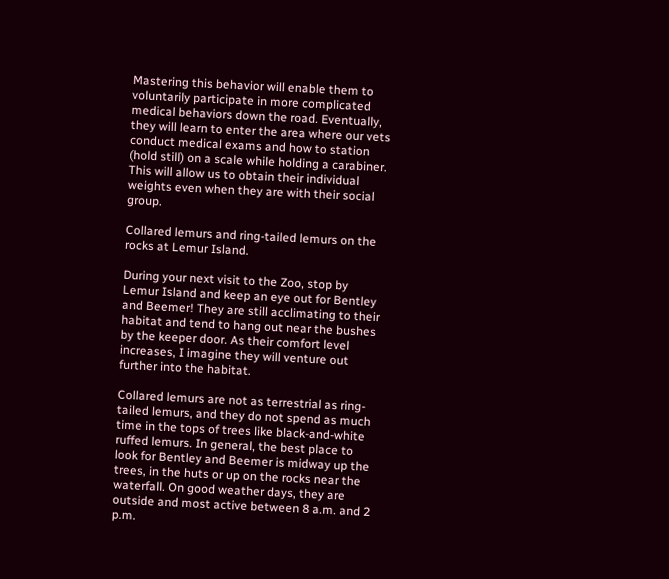Mastering this behavior will enable them to voluntarily participate in more complicated medical behaviors down the road. Eventually, they will learn to enter the area where our vets conduct medical exams and how to station (hold still) on a scale while holding a carabiner. This will allow us to obtain their individual weights even when they are with their social group.

Collared lemurs and ring-tailed lemurs on the rocks at Lemur Island.

During your next visit to the Zoo, stop by Lemur Island and keep an eye out for Bentley and Beemer! They are still acclimating to their habitat and tend to hang out near the bushes by the keeper door. As their comfort level increases, I imagine they will venture out further into the habitat.

Collared lemurs are not as terrestrial as ring-tailed lemurs, and they do not spend as much time in the tops of trees like black-and-white ruffed lemurs. In general, the best place to look for Bentley and Beemer is midway up the trees, in the huts or up on the rocks near the waterfall. On good weather days, they are outside and most active between 8 a.m. and 2 p.m.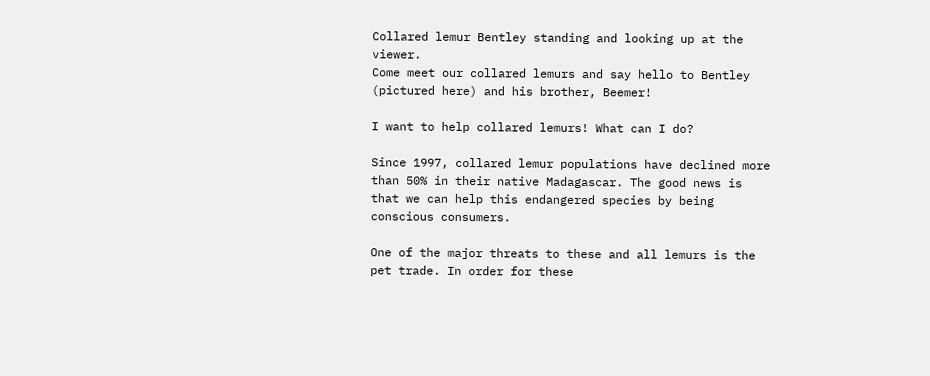Collared lemur Bentley standing and looking up at the viewer.
Come meet our collared lemurs and say hello to Bentley (pictured here) and his brother, Beemer!

I want to help collared lemurs! What can I do?

Since 1997, collared lemur populations have declined more than 50% in their native Madagascar. The good news is that we can help this endangered species by being conscious consumers.

One of the major threats to these and all lemurs is the pet trade. In order for these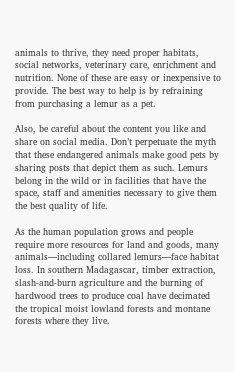animals to thrive, they need proper habitats, social networks, veterinary care, enrichment and nutrition. None of these are easy or inexpensive to provide. The best way to help is by refraining from purchasing a lemur as a pet.

Also, be careful about the content you like and share on social media. Don’t perpetuate the myth that these endangered animals make good pets by sharing posts that depict them as such. Lemurs belong in the wild or in facilities that have the space, staff and amenities necessary to give them the best quality of life.

As the human population grows and people require more resources for land and goods, many animals—including collared lemurs—face habitat loss. In southern Madagascar, timber extraction, slash-and-burn agriculture and the burning of hardwood trees to produce coal have decimated the tropical moist lowland forests and montane forests where they live.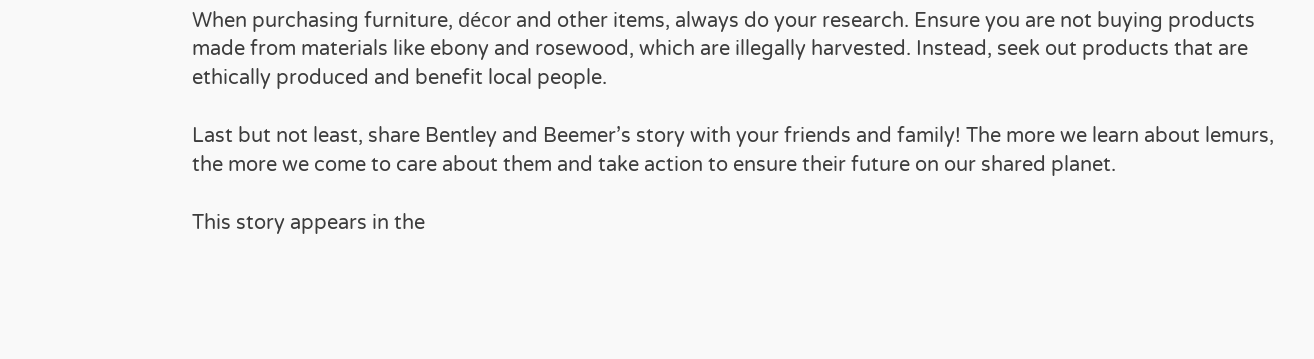When purchasing furniture, décor and other items, always do your research. Ensure you are not buying products made from materials like ebony and rosewood, which are illegally harvested. Instead, seek out products that are ethically produced and benefit local people.

Last but not least, share Bentley and Beemer’s story with your friends and family! The more we learn about lemurs, the more we come to care about them and take action to ensure their future on our shared planet.

This story appears in the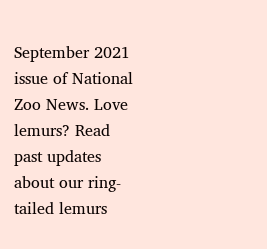September 2021 issue of National Zoo News. Love lemurs? Read past updates about our ring-tailed lemurs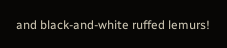and black-and-white ruffed lemurs!